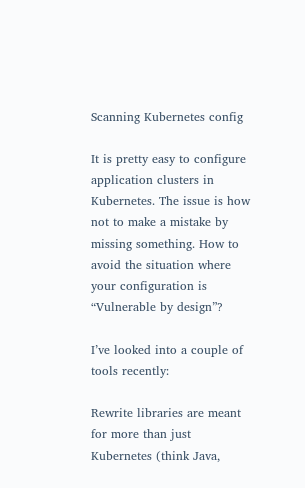Scanning Kubernetes config

It is pretty easy to configure application clusters in Kubernetes. The issue is how not to make a mistake by missing something. How to avoid the situation where your configuration is “Vulnerable by design”?

I’ve looked into a couple of tools recently:

Rewrite libraries are meant for more than just Kubernetes (think Java,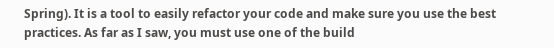Spring). It is a tool to easily refactor your code and make sure you use the best practices. As far as I saw, you must use one of the build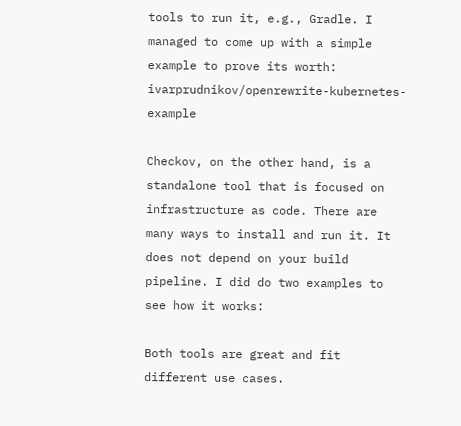tools to run it, e.g., Gradle. I managed to come up with a simple example to prove its worth: ivarprudnikov/openrewrite-kubernetes-example

Checkov, on the other hand, is a standalone tool that is focused on infrastructure as code. There are many ways to install and run it. It does not depend on your build pipeline. I did do two examples to see how it works:

Both tools are great and fit different use cases.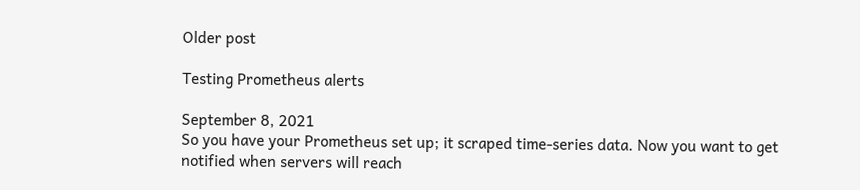Older post

Testing Prometheus alerts

September 8, 2021
So you have your Prometheus set up; it scraped time-series data. Now you want to get notified when servers will reach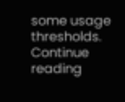some usage thresholds.
Continue reading